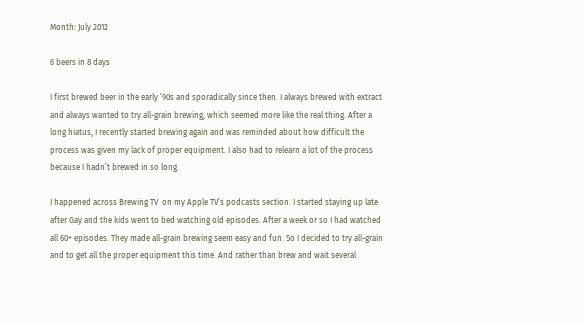Month: July 2012

6 beers in 8 days

I first brewed beer in the early ’90s and sporadically since then. I always brewed with extract and always wanted to try all-grain brewing, which seemed more like the real thing. After a long hiatus, I recently started brewing again and was reminded about how difficult the process was given my lack of proper equipment. I also had to relearn a lot of the process because I hadn’t brewed in so long.

I happened across Brewing TV  on my Apple TV’s podcasts section. I started staying up late after Gay and the kids went to bed watching old episodes. After a week or so I had watched all 60+ episodes. They made all-grain brewing seem easy and fun. So I decided to try all-grain and to get all the proper equipment this time. And rather than brew and wait several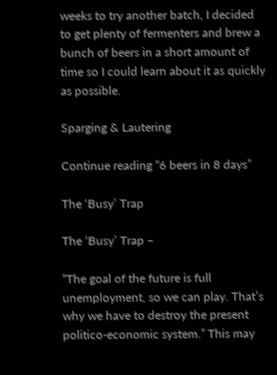weeks to try another batch, I decided to get plenty of fermenters and brew a bunch of beers in a short amount of time so I could learn about it as quickly as possible.

Sparging & Lautering

Continue reading “6 beers in 8 days”

The ‘Busy’ Trap

The ‘Busy’ Trap –

“The goal of the future is full unemployment, so we can play. That’s why we have to destroy the present politico-economic system.” This may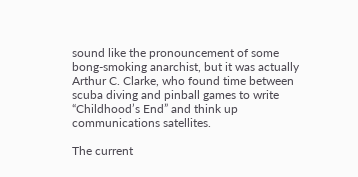sound like the pronouncement of some bong-smoking anarchist, but it was actually Arthur C. Clarke, who found time between scuba diving and pinball games to write “Childhood’s End” and think up communications satellites.

The current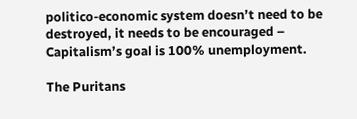politico-economic system doesn’t need to be destroyed, it needs to be encouraged – Capitalism’s goal is 100% unemployment.

The Puritans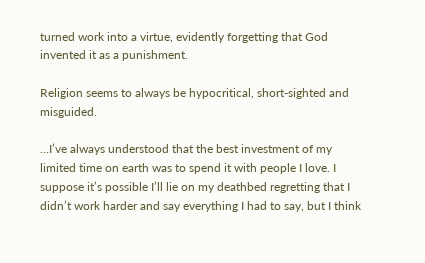turned work into a virtue, evidently forgetting that God invented it as a punishment.

Religion seems to always be hypocritical, short-sighted and misguided.

…I’ve always understood that the best investment of my limited time on earth was to spend it with people I love. I suppose it’s possible I’ll lie on my deathbed regretting that I didn’t work harder and say everything I had to say, but I think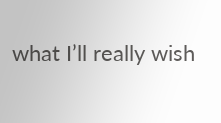what I’ll really wish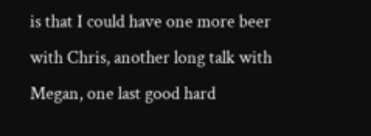is that I could have one more beer with Chris, another long talk with Megan, one last good hard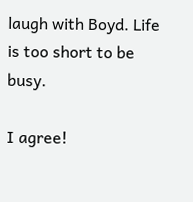laugh with Boyd. Life is too short to be busy.

I agree!